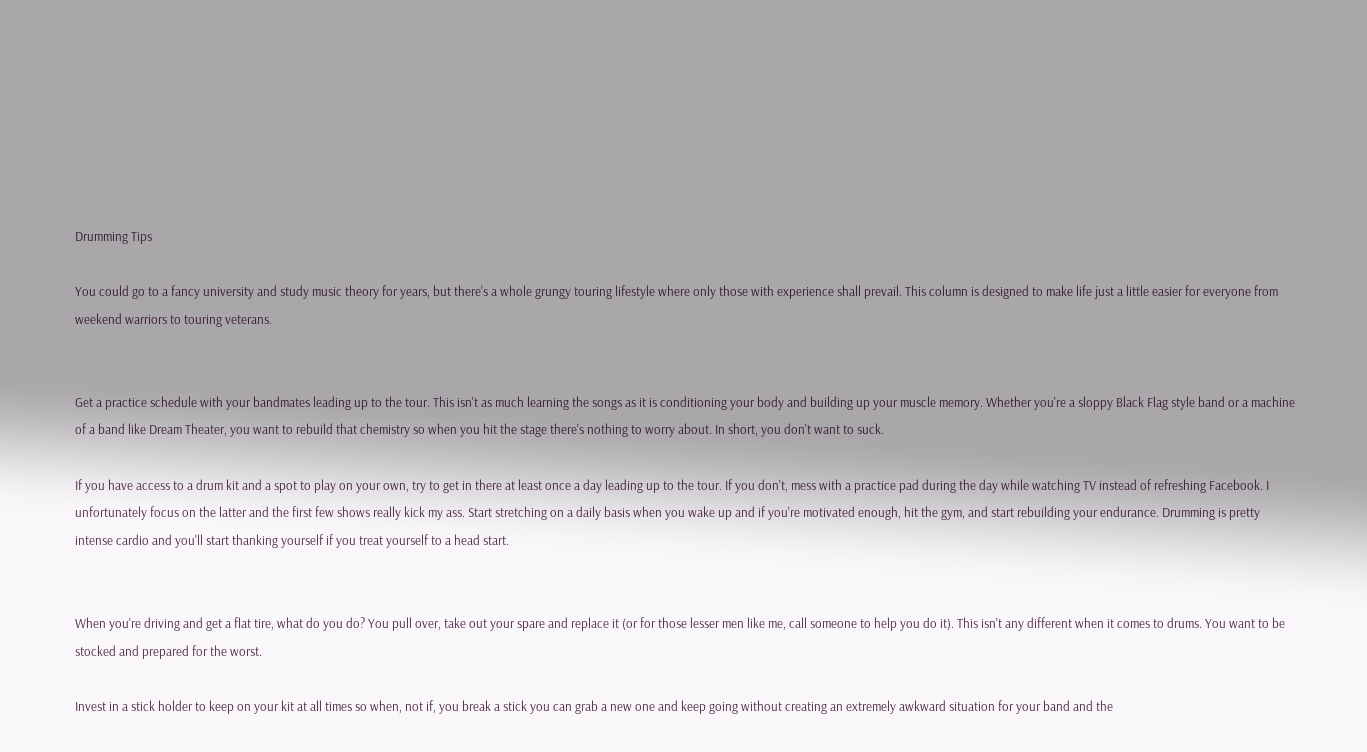Drumming Tips

You could go to a fancy university and study music theory for years, but there's a whole grungy touring lifestyle where only those with experience shall prevail. This column is designed to make life just a little easier for everyone from weekend warriors to touring veterans.


Get a practice schedule with your bandmates leading up to the tour. This isn't as much learning the songs as it is conditioning your body and building up your muscle memory. Whether you're a sloppy Black Flag style band or a machine of a band like Dream Theater, you want to rebuild that chemistry so when you hit the stage there's nothing to worry about. In short, you don't want to suck.

If you have access to a drum kit and a spot to play on your own, try to get in there at least once a day leading up to the tour. If you don't, mess with a practice pad during the day while watching TV instead of refreshing Facebook. I unfortunately focus on the latter and the first few shows really kick my ass. Start stretching on a daily basis when you wake up and if you're motivated enough, hit the gym, and start rebuilding your endurance. Drumming is pretty intense cardio and you'll start thanking yourself if you treat yourself to a head start.


When you're driving and get a flat tire, what do you do? You pull over, take out your spare and replace it (or for those lesser men like me, call someone to help you do it). This isn't any different when it comes to drums. You want to be stocked and prepared for the worst.

Invest in a stick holder to keep on your kit at all times so when, not if, you break a stick you can grab a new one and keep going without creating an extremely awkward situation for your band and the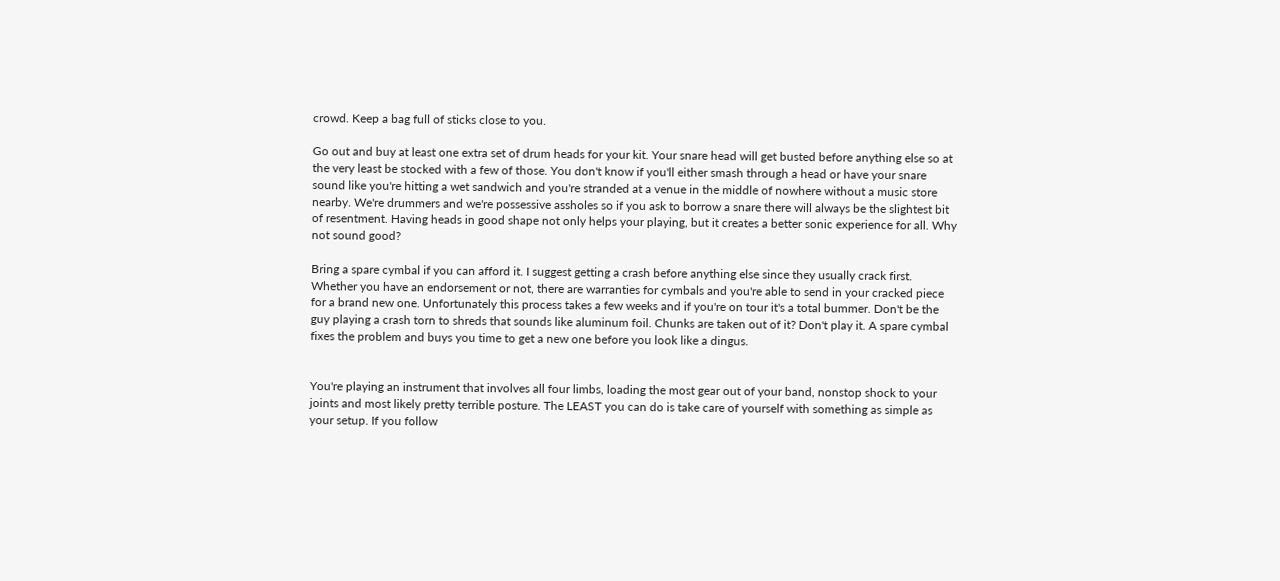crowd. Keep a bag full of sticks close to you.

Go out and buy at least one extra set of drum heads for your kit. Your snare head will get busted before anything else so at the very least be stocked with a few of those. You don't know if you'll either smash through a head or have your snare sound like you're hitting a wet sandwich and you're stranded at a venue in the middle of nowhere without a music store nearby. We're drummers and we're possessive assholes so if you ask to borrow a snare there will always be the slightest bit of resentment. Having heads in good shape not only helps your playing, but it creates a better sonic experience for all. Why not sound good?

Bring a spare cymbal if you can afford it. I suggest getting a crash before anything else since they usually crack first. Whether you have an endorsement or not, there are warranties for cymbals and you're able to send in your cracked piece for a brand new one. Unfortunately this process takes a few weeks and if you're on tour it's a total bummer. Don't be the guy playing a crash torn to shreds that sounds like aluminum foil. Chunks are taken out of it? Don't play it. A spare cymbal fixes the problem and buys you time to get a new one before you look like a dingus.


You're playing an instrument that involves all four limbs, loading the most gear out of your band, nonstop shock to your joints and most likely pretty terrible posture. The LEAST you can do is take care of yourself with something as simple as your setup. If you follow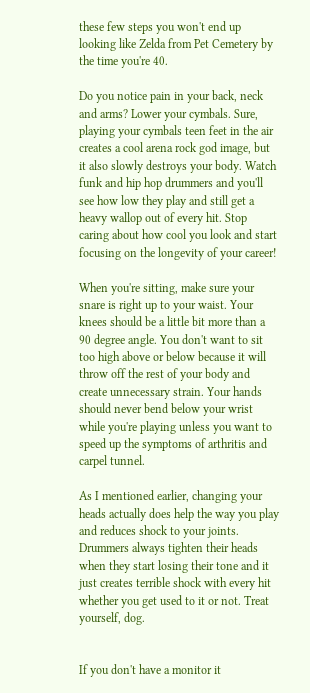these few steps you won't end up looking like Zelda from Pet Cemetery by the time you're 40.

Do you notice pain in your back, neck and arms? Lower your cymbals. Sure, playing your cymbals teen feet in the air creates a cool arena rock god image, but it also slowly destroys your body. Watch funk and hip hop drummers and you'll see how low they play and still get a heavy wallop out of every hit. Stop caring about how cool you look and start focusing on the longevity of your career!

When you're sitting, make sure your snare is right up to your waist. Your knees should be a little bit more than a 90 degree angle. You don't want to sit too high above or below because it will throw off the rest of your body and create unnecessary strain. Your hands should never bend below your wrist while you're playing unless you want to speed up the symptoms of arthritis and carpel tunnel.

As I mentioned earlier, changing your heads actually does help the way you play and reduces shock to your joints. Drummers always tighten their heads when they start losing their tone and it just creates terrible shock with every hit whether you get used to it or not. Treat yourself, dog.


If you don't have a monitor it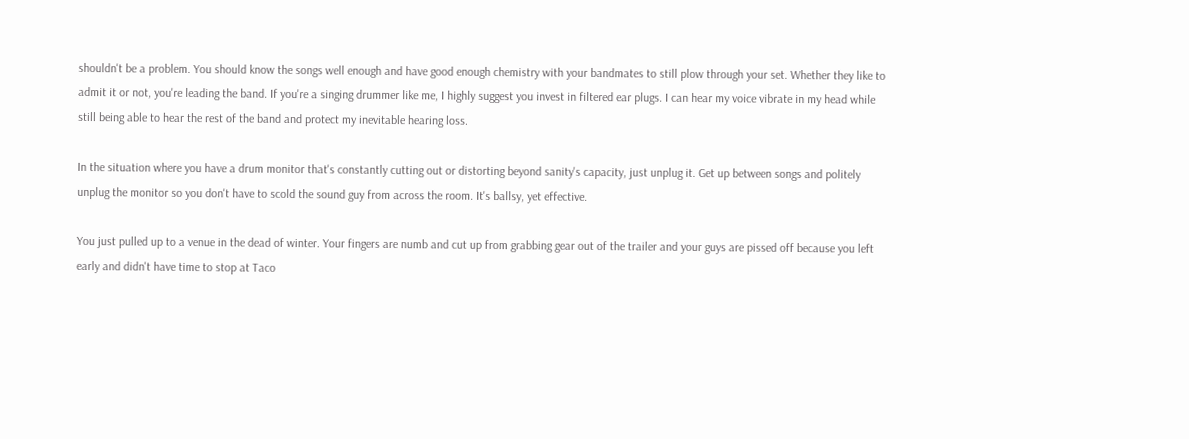shouldn't be a problem. You should know the songs well enough and have good enough chemistry with your bandmates to still plow through your set. Whether they like to admit it or not, you're leading the band. If you're a singing drummer like me, I highly suggest you invest in filtered ear plugs. I can hear my voice vibrate in my head while still being able to hear the rest of the band and protect my inevitable hearing loss.

In the situation where you have a drum monitor that's constantly cutting out or distorting beyond sanity's capacity, just unplug it. Get up between songs and politely unplug the monitor so you don't have to scold the sound guy from across the room. It's ballsy, yet effective.

You just pulled up to a venue in the dead of winter. Your fingers are numb and cut up from grabbing gear out of the trailer and your guys are pissed off because you left early and didn't have time to stop at Taco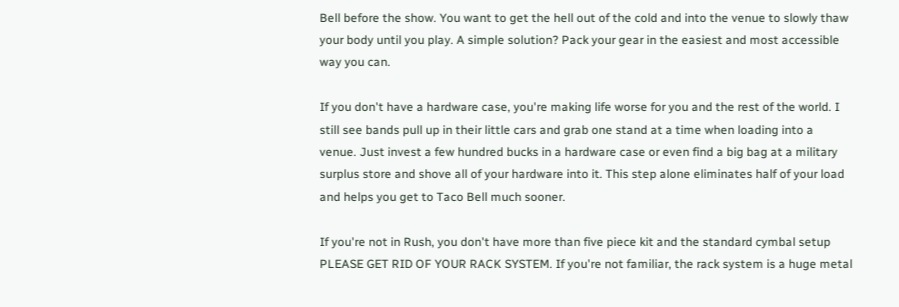Bell before the show. You want to get the hell out of the cold and into the venue to slowly thaw your body until you play. A simple solution? Pack your gear in the easiest and most accessible way you can.

If you don't have a hardware case, you're making life worse for you and the rest of the world. I still see bands pull up in their little cars and grab one stand at a time when loading into a venue. Just invest a few hundred bucks in a hardware case or even find a big bag at a military surplus store and shove all of your hardware into it. This step alone eliminates half of your load and helps you get to Taco Bell much sooner.

If you're not in Rush, you don't have more than five piece kit and the standard cymbal setup PLEASE GET RID OF YOUR RACK SYSTEM. If you're not familiar, the rack system is a huge metal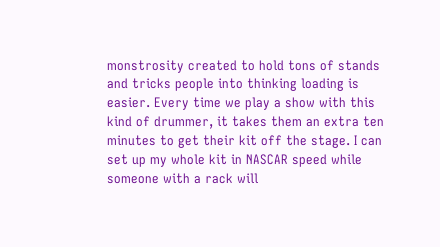monstrosity created to hold tons of stands and tricks people into thinking loading is easier. Every time we play a show with this kind of drummer, it takes them an extra ten minutes to get their kit off the stage. I can set up my whole kit in NASCAR speed while someone with a rack will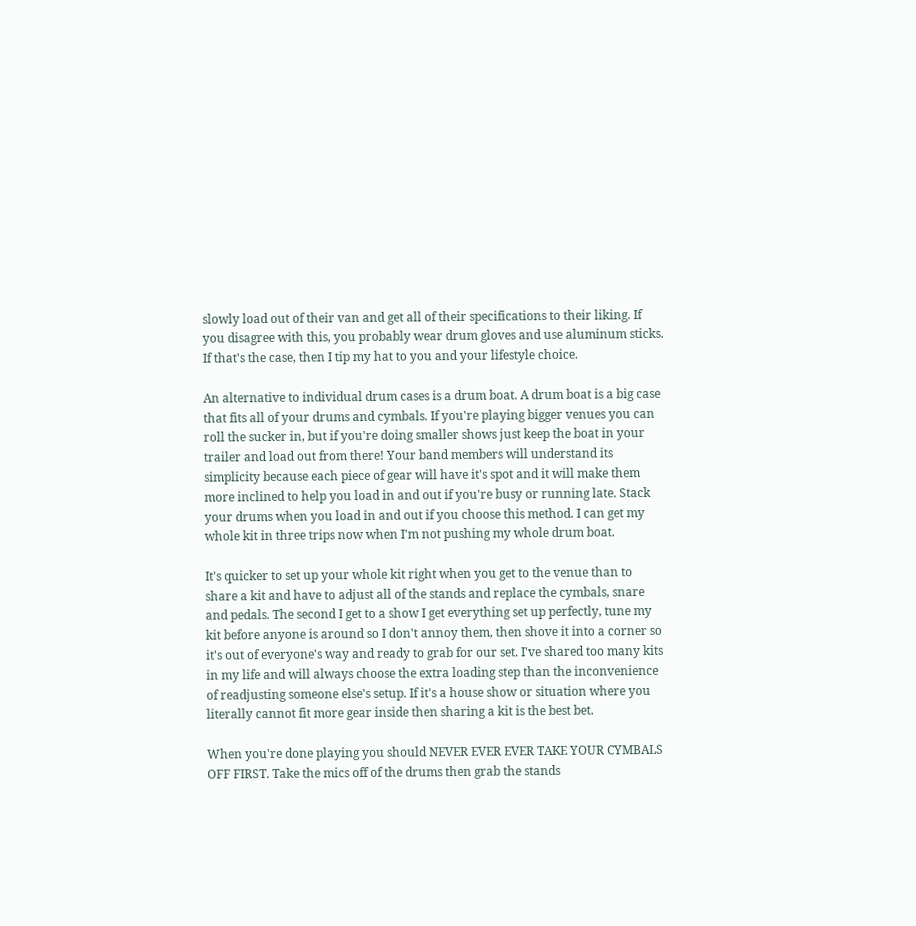slowly load out of their van and get all of their specifications to their liking. If you disagree with this, you probably wear drum gloves and use aluminum sticks. If that's the case, then I tip my hat to you and your lifestyle choice.

An alternative to individual drum cases is a drum boat. A drum boat is a big case that fits all of your drums and cymbals. If you're playing bigger venues you can roll the sucker in, but if you're doing smaller shows just keep the boat in your trailer and load out from there! Your band members will understand its simplicity because each piece of gear will have it's spot and it will make them more inclined to help you load in and out if you're busy or running late. Stack your drums when you load in and out if you choose this method. I can get my whole kit in three trips now when I'm not pushing my whole drum boat.

It's quicker to set up your whole kit right when you get to the venue than to share a kit and have to adjust all of the stands and replace the cymbals, snare and pedals. The second I get to a show I get everything set up perfectly, tune my kit before anyone is around so I don't annoy them, then shove it into a corner so it's out of everyone's way and ready to grab for our set. I've shared too many kits in my life and will always choose the extra loading step than the inconvenience of readjusting someone else's setup. If it's a house show or situation where you literally cannot fit more gear inside then sharing a kit is the best bet.

When you're done playing you should NEVER EVER EVER TAKE YOUR CYMBALS OFF FIRST. Take the mics off of the drums then grab the stands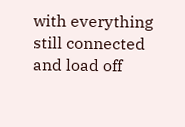with everything still connected and load off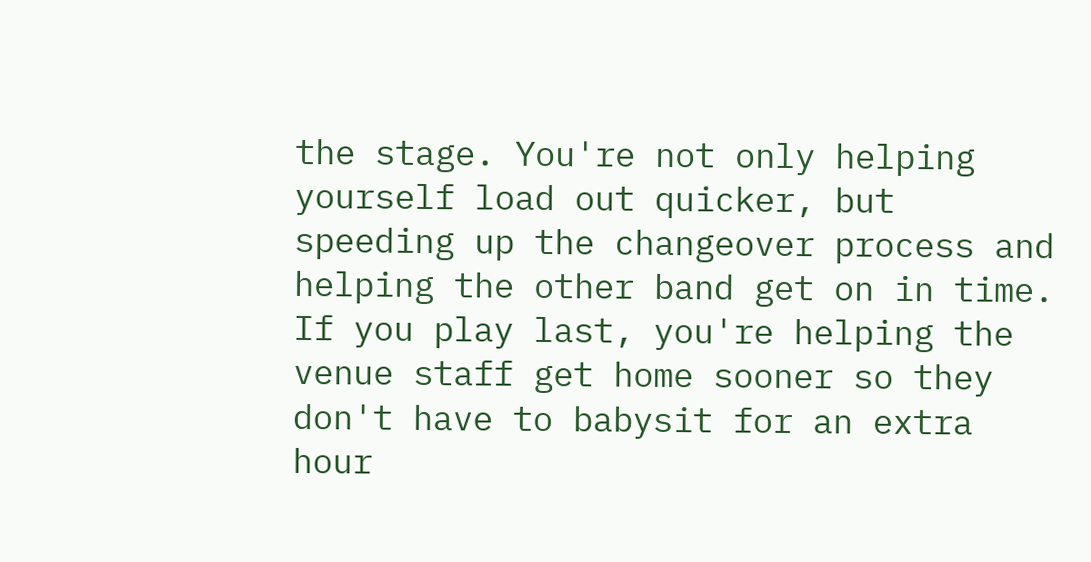the stage. You're not only helping yourself load out quicker, but speeding up the changeover process and helping the other band get on in time. If you play last, you're helping the venue staff get home sooner so they don't have to babysit for an extra hour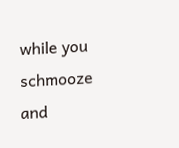while you schmooze and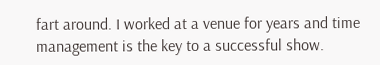fart around. I worked at a venue for years and time management is the key to a successful show.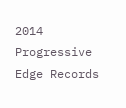2014 Progressive Edge Records